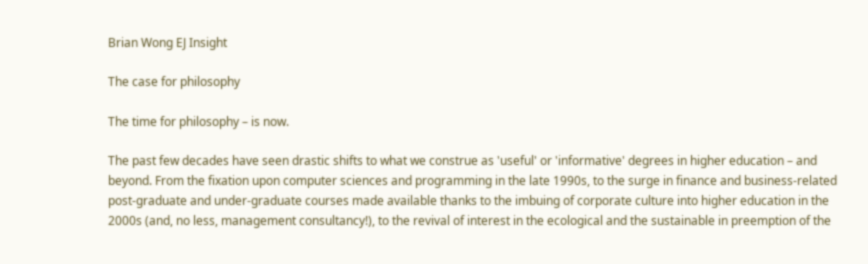Brian Wong EJ Insight

The case for philosophy

The time for philosophy – is now.

The past few decades have seen drastic shifts to what we construe as 'useful' or 'informative' degrees in higher education – and beyond. From the fixation upon computer sciences and programming in the late 1990s, to the surge in finance and business-related post-graduate and under-graduate courses made available thanks to the imbuing of corporate culture into higher education in the 2000s (and, no less, management consultancy!), to the revival of interest in the ecological and the sustainable in preemption of the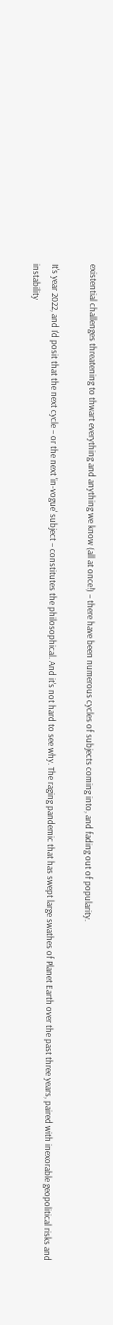existential challenges threatening to thwart everything and anything we know (all at once!) – there have been numerous cycles of subjects coming into, and fading out of popularity.

It's year 2022, and I'd posit that the next cycle – or the next 'in-vogue' subject – constitutes the philosophical. And it's not hard to see why. The raging pandemic that has swept large swathes of Planet Earth over the past three years, paired with inexorable geopolitical risks and instability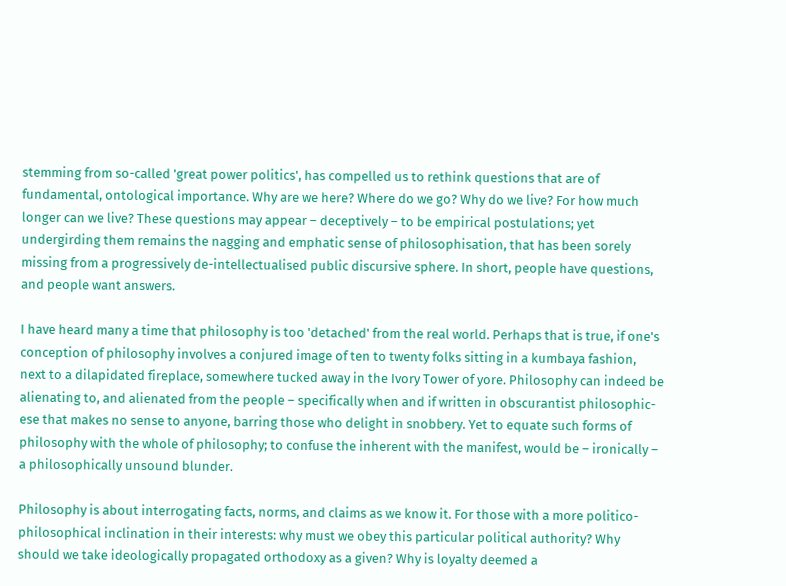stemming from so-called 'great power politics', has compelled us to rethink questions that are of fundamental, ontological importance. Why are we here? Where do we go? Why do we live? For how much longer can we live? These questions may appear – deceptively – to be empirical postulations; yet undergirding them remains the nagging and emphatic sense of philosophisation, that has been sorely missing from a progressively de-intellectualised public discursive sphere. In short, people have questions, and people want answers.

I have heard many a time that philosophy is too 'detached' from the real world. Perhaps that is true, if one's conception of philosophy involves a conjured image of ten to twenty folks sitting in a kumbaya fashion, next to a dilapidated fireplace, somewhere tucked away in the Ivory Tower of yore. Philosophy can indeed be alienating to, and alienated from the people – specifically when and if written in obscurantist philosophic-ese that makes no sense to anyone, barring those who delight in snobbery. Yet to equate such forms of philosophy with the whole of philosophy; to confuse the inherent with the manifest, would be – ironically – a philosophically unsound blunder.

Philosophy is about interrogating facts, norms, and claims as we know it. For those with a more politico-philosophical inclination in their interests: why must we obey this particular political authority? Why should we take ideologically propagated orthodoxy as a given? Why is loyalty deemed a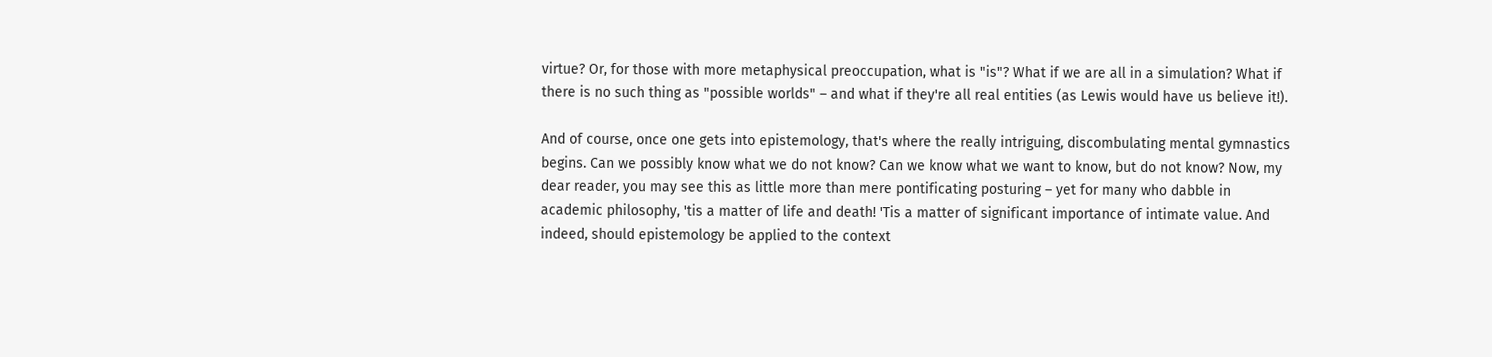virtue? Or, for those with more metaphysical preoccupation, what is "is"? What if we are all in a simulation? What if there is no such thing as "possible worlds" – and what if they're all real entities (as Lewis would have us believe it!).

And of course, once one gets into epistemology, that's where the really intriguing, discombulating mental gymnastics begins. Can we possibly know what we do not know? Can we know what we want to know, but do not know? Now, my dear reader, you may see this as little more than mere pontificating posturing – yet for many who dabble in academic philosophy, 'tis a matter of life and death! 'Tis a matter of significant importance of intimate value. And indeed, should epistemology be applied to the context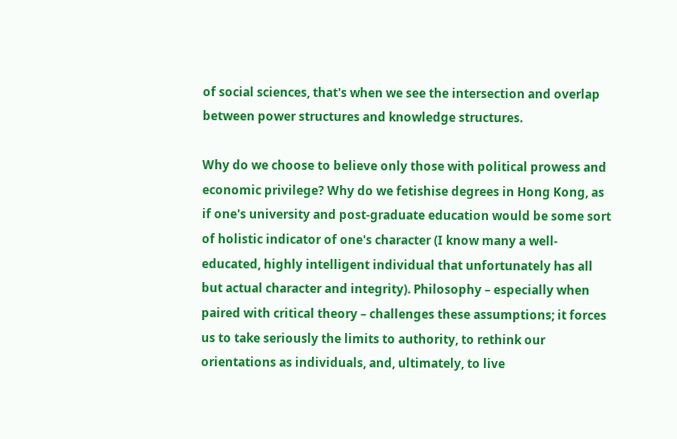of social sciences, that's when we see the intersection and overlap between power structures and knowledge structures.

Why do we choose to believe only those with political prowess and economic privilege? Why do we fetishise degrees in Hong Kong, as if one's university and post-graduate education would be some sort of holistic indicator of one's character (I know many a well-educated, highly intelligent individual that unfortunately has all but actual character and integrity). Philosophy – especially when paired with critical theory – challenges these assumptions; it forces us to take seriously the limits to authority, to rethink our orientations as individuals, and, ultimately, to live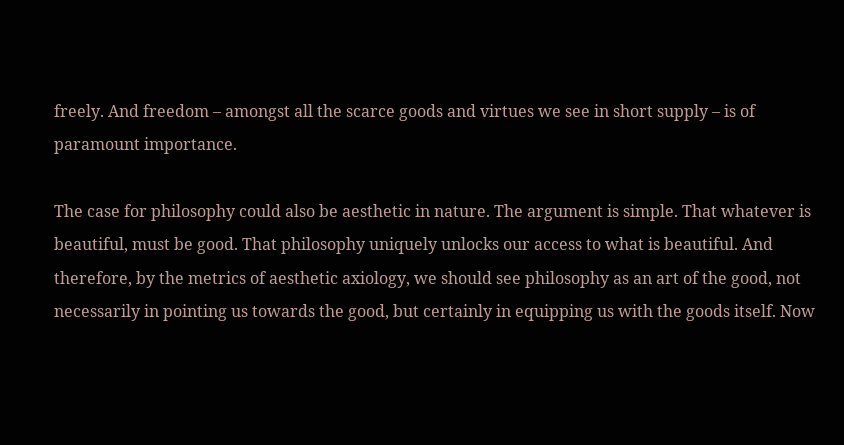freely. And freedom – amongst all the scarce goods and virtues we see in short supply – is of paramount importance.

The case for philosophy could also be aesthetic in nature. The argument is simple. That whatever is beautiful, must be good. That philosophy uniquely unlocks our access to what is beautiful. And therefore, by the metrics of aesthetic axiology, we should see philosophy as an art of the good, not necessarily in pointing us towards the good, but certainly in equipping us with the goods itself. Now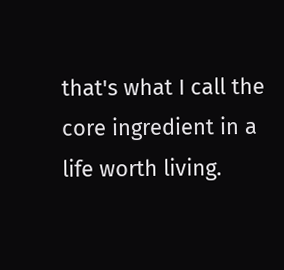that's what I call the core ingredient in a life worth living.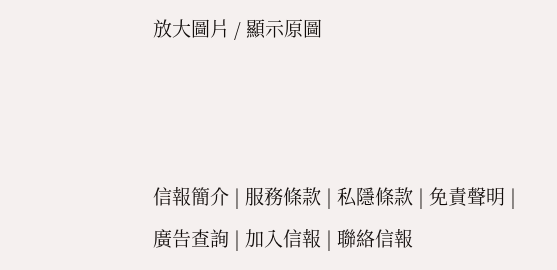放大圖片 / 顯示原圖



信報簡介 | 服務條款 | 私隱條款 | 免責聲明 | 廣告查詢 | 加入信報 | 聯絡信報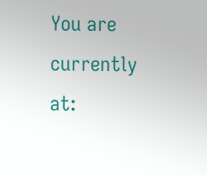You are currently at: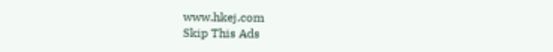www.hkej.com
Skip This Ads